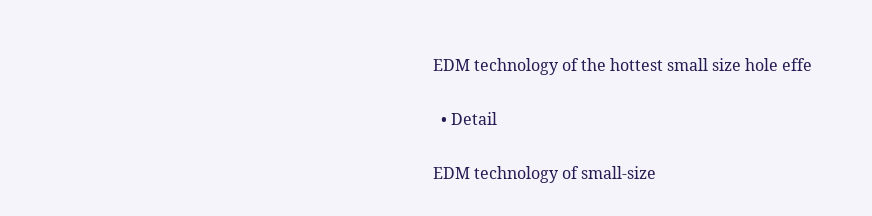EDM technology of the hottest small size hole effe

  • Detail

EDM technology of small-size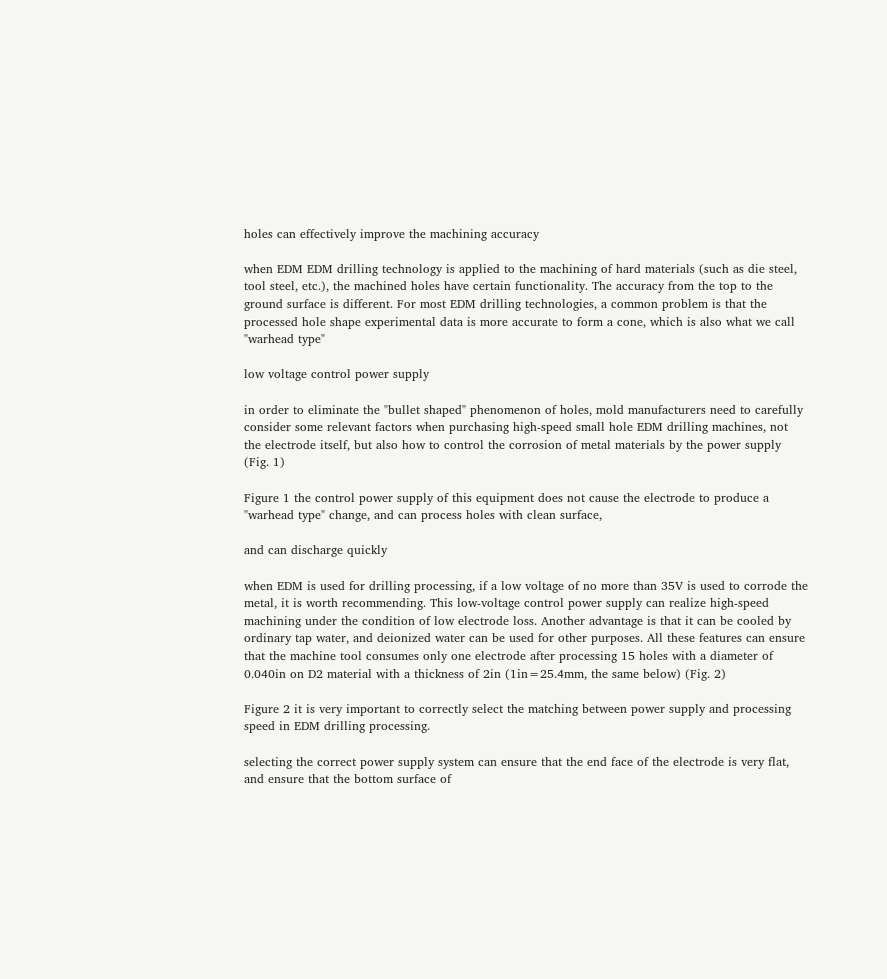holes can effectively improve the machining accuracy

when EDM EDM drilling technology is applied to the machining of hard materials (such as die steel, tool steel, etc.), the machined holes have certain functionality. The accuracy from the top to the ground surface is different. For most EDM drilling technologies, a common problem is that the processed hole shape experimental data is more accurate to form a cone, which is also what we call "warhead type"

low voltage control power supply

in order to eliminate the "bullet shaped" phenomenon of holes, mold manufacturers need to carefully consider some relevant factors when purchasing high-speed small hole EDM drilling machines, not the electrode itself, but also how to control the corrosion of metal materials by the power supply (Fig. 1)

Figure 1 the control power supply of this equipment does not cause the electrode to produce a "warhead type" change, and can process holes with clean surface,

and can discharge quickly

when EDM is used for drilling processing, if a low voltage of no more than 35V is used to corrode the metal, it is worth recommending. This low-voltage control power supply can realize high-speed machining under the condition of low electrode loss. Another advantage is that it can be cooled by ordinary tap water, and deionized water can be used for other purposes. All these features can ensure that the machine tool consumes only one electrode after processing 15 holes with a diameter of 0.040in on D2 material with a thickness of 2in (1in=25.4mm, the same below) (Fig. 2)

Figure 2 it is very important to correctly select the matching between power supply and processing speed in EDM drilling processing.

selecting the correct power supply system can ensure that the end face of the electrode is very flat, and ensure that the bottom surface of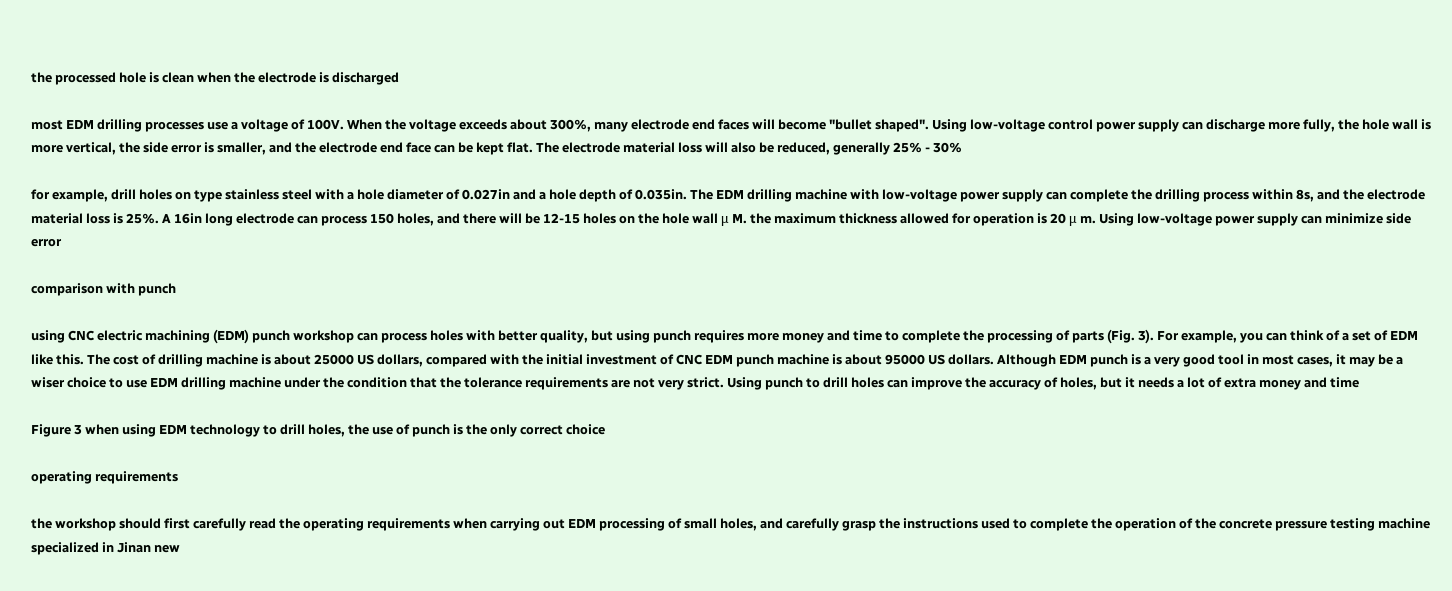the processed hole is clean when the electrode is discharged

most EDM drilling processes use a voltage of 100V. When the voltage exceeds about 300%, many electrode end faces will become "bullet shaped". Using low-voltage control power supply can discharge more fully, the hole wall is more vertical, the side error is smaller, and the electrode end face can be kept flat. The electrode material loss will also be reduced, generally 25% - 30%

for example, drill holes on type stainless steel with a hole diameter of 0.027in and a hole depth of 0.035in. The EDM drilling machine with low-voltage power supply can complete the drilling process within 8s, and the electrode material loss is 25%. A 16in long electrode can process 150 holes, and there will be 12-15 holes on the hole wall μ M. the maximum thickness allowed for operation is 20 μ m. Using low-voltage power supply can minimize side error

comparison with punch

using CNC electric machining (EDM) punch workshop can process holes with better quality, but using punch requires more money and time to complete the processing of parts (Fig. 3). For example, you can think of a set of EDM like this. The cost of drilling machine is about 25000 US dollars, compared with the initial investment of CNC EDM punch machine is about 95000 US dollars. Although EDM punch is a very good tool in most cases, it may be a wiser choice to use EDM drilling machine under the condition that the tolerance requirements are not very strict. Using punch to drill holes can improve the accuracy of holes, but it needs a lot of extra money and time

Figure 3 when using EDM technology to drill holes, the use of punch is the only correct choice

operating requirements

the workshop should first carefully read the operating requirements when carrying out EDM processing of small holes, and carefully grasp the instructions used to complete the operation of the concrete pressure testing machine specialized in Jinan new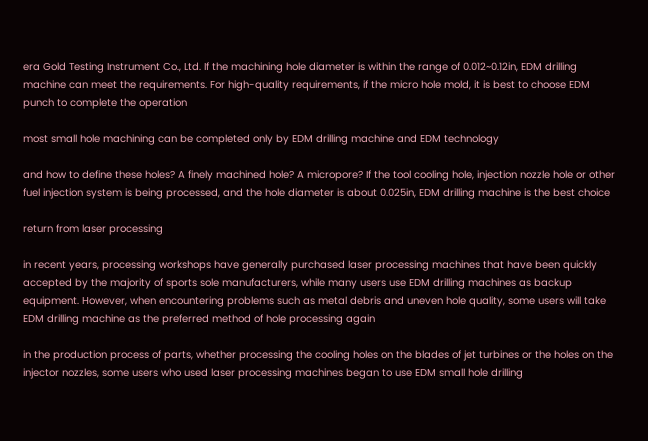era Gold Testing Instrument Co., Ltd. If the machining hole diameter is within the range of 0.012~0.12in, EDM drilling machine can meet the requirements. For high-quality requirements, if the micro hole mold, it is best to choose EDM punch to complete the operation

most small hole machining can be completed only by EDM drilling machine and EDM technology

and how to define these holes? A finely machined hole? A micropore? If the tool cooling hole, injection nozzle hole or other fuel injection system is being processed, and the hole diameter is about 0.025in, EDM drilling machine is the best choice

return from laser processing

in recent years, processing workshops have generally purchased laser processing machines that have been quickly accepted by the majority of sports sole manufacturers, while many users use EDM drilling machines as backup equipment. However, when encountering problems such as metal debris and uneven hole quality, some users will take EDM drilling machine as the preferred method of hole processing again

in the production process of parts, whether processing the cooling holes on the blades of jet turbines or the holes on the injector nozzles, some users who used laser processing machines began to use EDM small hole drilling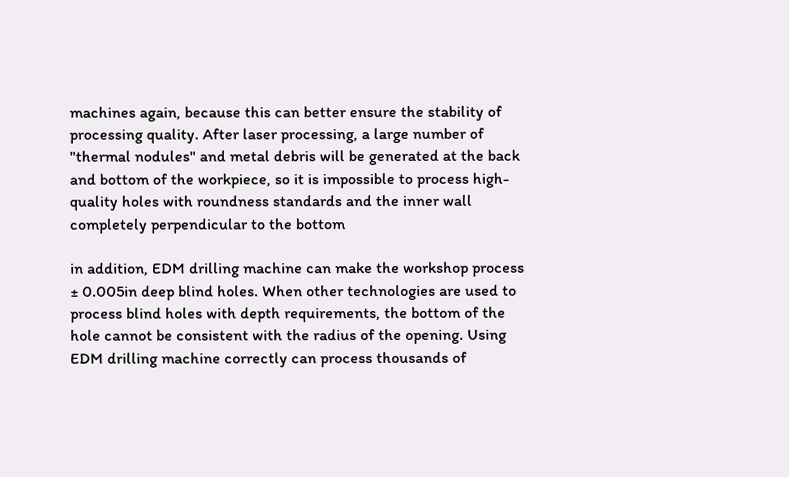machines again, because this can better ensure the stability of processing quality. After laser processing, a large number of "thermal nodules" and metal debris will be generated at the back and bottom of the workpiece, so it is impossible to process high-quality holes with roundness standards and the inner wall completely perpendicular to the bottom

in addition, EDM drilling machine can make the workshop process ± 0.005in deep blind holes. When other technologies are used to process blind holes with depth requirements, the bottom of the hole cannot be consistent with the radius of the opening. Using EDM drilling machine correctly can process thousands of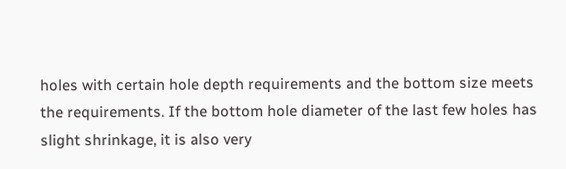holes with certain hole depth requirements and the bottom size meets the requirements. If the bottom hole diameter of the last few holes has slight shrinkage, it is also very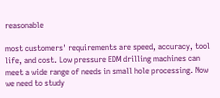reasonable

most customers' requirements are speed, accuracy, tool life, and cost. Low pressure EDM drilling machines can meet a wide range of needs in small hole processing. Now we need to study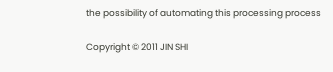the possibility of automating this processing process

Copyright © 2011 JIN SHI